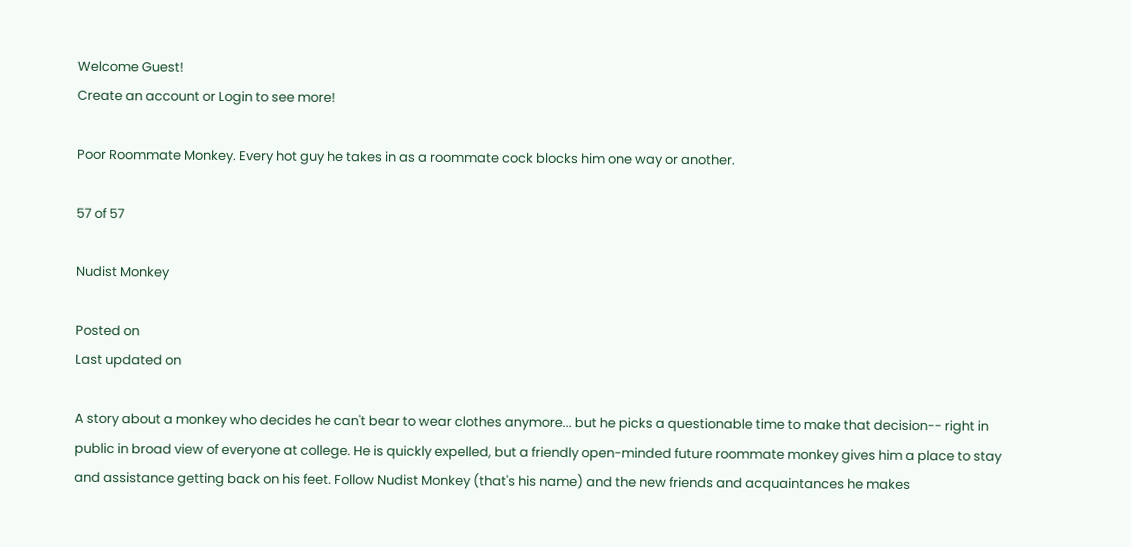Welcome Guest!
Create an account or Login to see more!

Poor Roommate Monkey. Every hot guy he takes in as a roommate cock blocks him one way or another.

57 of 57

Nudist Monkey

Posted on
Last updated on

A story about a monkey who decides he can't bear to wear clothes anymore... but he picks a questionable time to make that decision-- right in public in broad view of everyone at college. He is quickly expelled, but a friendly open-minded future roommate monkey gives him a place to stay and assistance getting back on his feet. Follow Nudist Monkey (that's his name) and the new friends and acquaintances he makes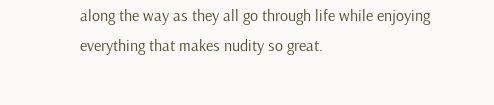along the way as they all go through life while enjoying everything that makes nudity so great.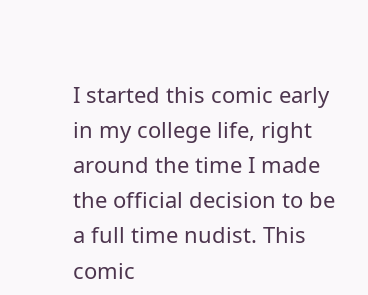I started this comic early in my college life, right around the time I made the official decision to be a full time nudist. This comic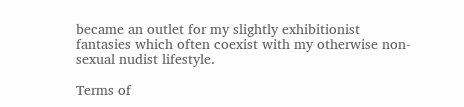became an outlet for my slightly exhibitionist fantasies which often coexist with my otherwise non-sexual nudist lifestyle.

Terms of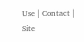Use | Contact | Site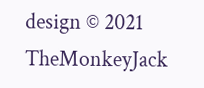design © 2021 TheMonkeyJack